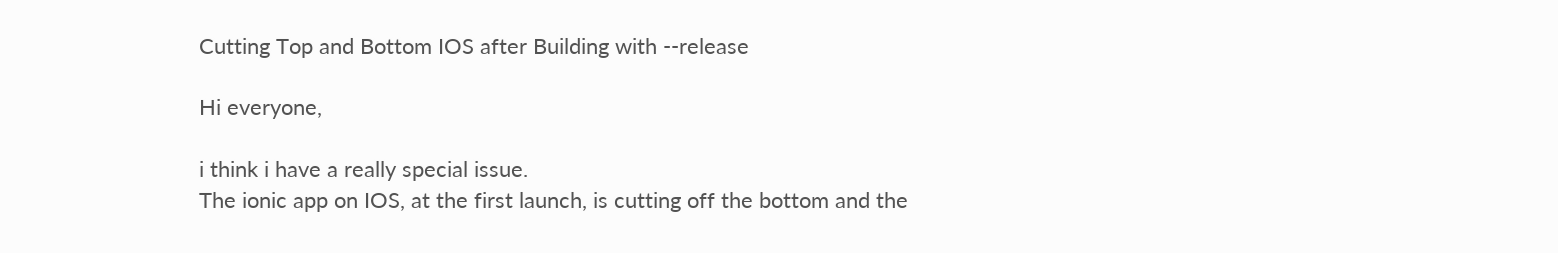Cutting Top and Bottom IOS after Building with --release

Hi everyone,

i think i have a really special issue.
The ionic app on IOS, at the first launch, is cutting off the bottom and the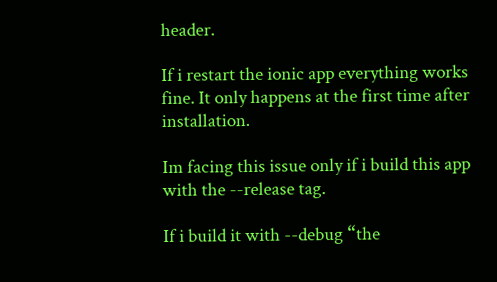header.

If i restart the ionic app everything works fine. It only happens at the first time after installation.

Im facing this issue only if i build this app with the --release tag.

If i build it with --debug “the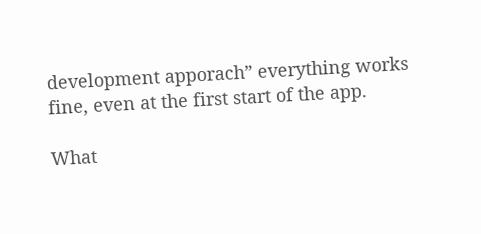development apporach” everything works fine, even at the first start of the app.

What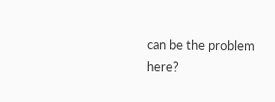can be the problem here?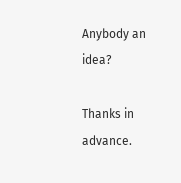Anybody an idea?

Thanks in advance.